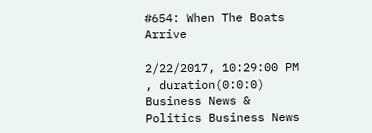#654: When The Boats Arrive

2/22/2017, 10:29:00 PM , duration(0:0:0)
Business News & Politics Business News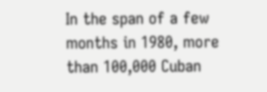In the span of a few months in 1980, more than 100,000 Cuban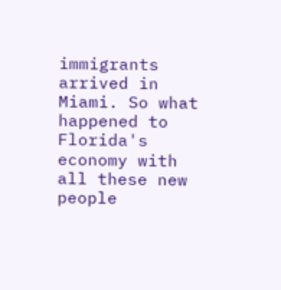immigrants arrived in Miami. So what happened to Florida's economy with all these new people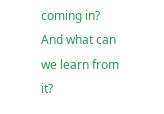coming in? And what can we learn from it?